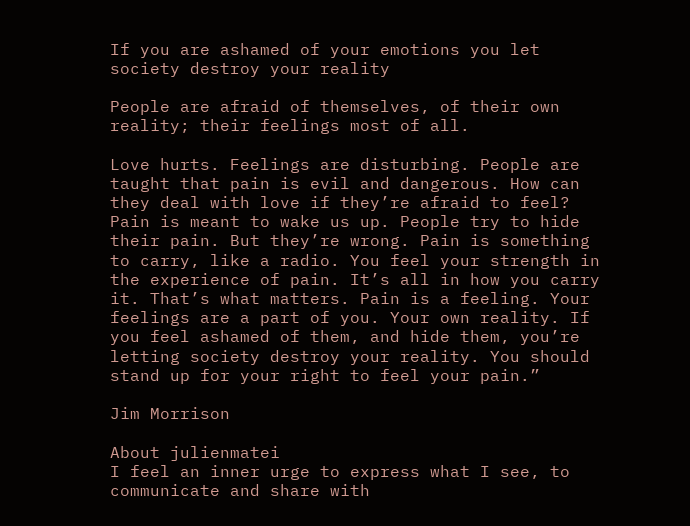If you are ashamed of your emotions you let society destroy your reality

People are afraid of themselves, of their own reality; their feelings most of all.

Love hurts. Feelings are disturbing. People are taught that pain is evil and dangerous. How can they deal with love if they’re afraid to feel? Pain is meant to wake us up. People try to hide their pain. But they’re wrong. Pain is something to carry, like a radio. You feel your strength in the experience of pain. It’s all in how you carry it. That’s what matters. Pain is a feeling. Your feelings are a part of you. Your own reality. If you feel ashamed of them, and hide them, you’re letting society destroy your reality. You should stand up for your right to feel your pain.”

Jim Morrison

About julienmatei
I feel an inner urge to express what I see, to communicate and share with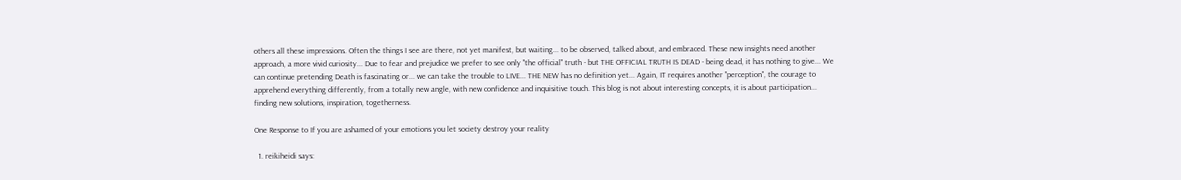others all these impressions. Often the things I see are there, not yet manifest, but waiting... to be observed, talked about, and embraced. These new insights need another approach, a more vivid curiosity... Due to fear and prejudice we prefer to see only "the official" truth - but THE OFFICIAL TRUTH IS DEAD - being dead, it has nothing to give... We can continue pretending Death is fascinating or... we can take the trouble to LIVE... THE NEW has no definition yet... Again, IT requires another "perception", the courage to apprehend everything differently, from a totally new angle, with new confidence and inquisitive touch. This blog is not about interesting concepts, it is about participation... finding new solutions, inspiration, togetherness.

One Response to If you are ashamed of your emotions you let society destroy your reality

  1. reikiheidi says: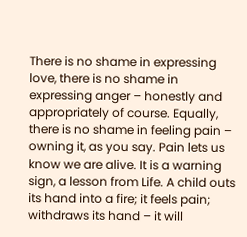There is no shame in expressing love, there is no shame in expressing anger – honestly and appropriately of course. Equally, there is no shame in feeling pain – owning it, as you say. Pain lets us know we are alive. It is a warning sign, a lesson from Life. A child outs its hand into a fire; it feels pain; withdraws its hand – it will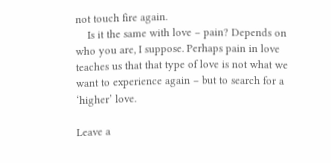not touch fire again.
    Is it the same with love – pain? Depends on who you are, I suppose. Perhaps pain in love teaches us that that type of love is not what we want to experience again – but to search for a ‘higher’ love.

Leave a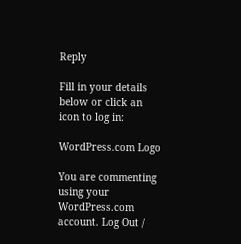Reply

Fill in your details below or click an icon to log in:

WordPress.com Logo

You are commenting using your WordPress.com account. Log Out /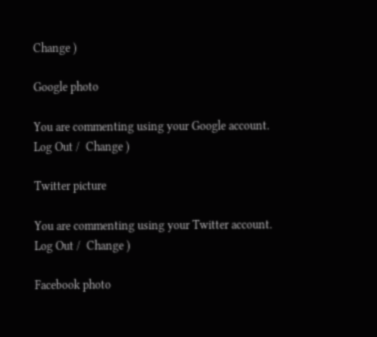Change )

Google photo

You are commenting using your Google account. Log Out /  Change )

Twitter picture

You are commenting using your Twitter account. Log Out /  Change )

Facebook photo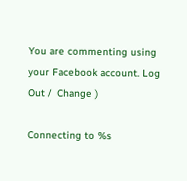You are commenting using your Facebook account. Log Out /  Change )

Connecting to %s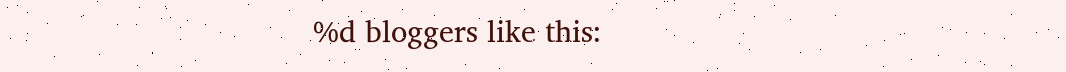%d bloggers like this: